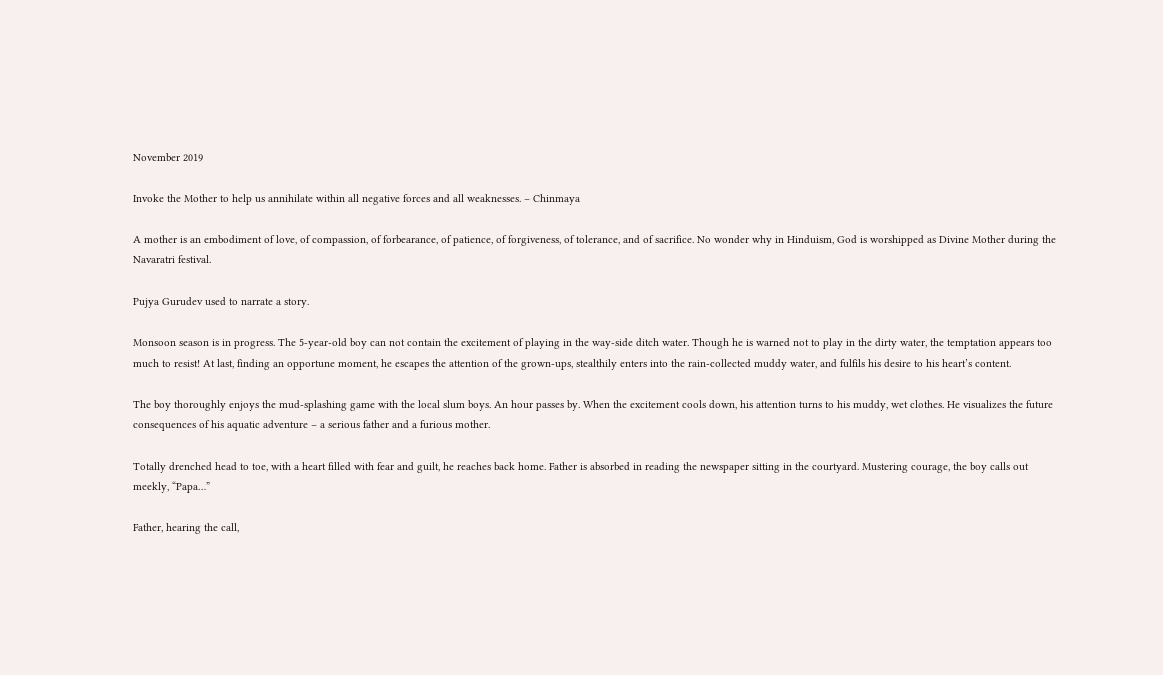November 2019

Invoke the Mother to help us annihilate within all negative forces and all weaknesses. – Chinmaya

A mother is an embodiment of love, of compassion, of forbearance, of patience, of forgiveness, of tolerance, and of sacrifice. No wonder why in Hinduism, God is worshipped as Divine Mother during the Navaratri festival.

Pujya Gurudev used to narrate a story.

Monsoon season is in progress. The 5-year-old boy can not contain the excitement of playing in the way-side ditch water. Though he is warned not to play in the dirty water, the temptation appears too much to resist! At last, finding an opportune moment, he escapes the attention of the grown-ups, stealthily enters into the rain-collected muddy water, and fulfils his desire to his heart’s content.

The boy thoroughly enjoys the mud-splashing game with the local slum boys. An hour passes by. When the excitement cools down, his attention turns to his muddy, wet clothes. He visualizes the future consequences of his aquatic adventure – a serious father and a furious mother.

Totally drenched head to toe, with a heart filled with fear and guilt, he reaches back home. Father is absorbed in reading the newspaper sitting in the courtyard. Mustering courage, the boy calls out meekly, “Papa…”

Father, hearing the call,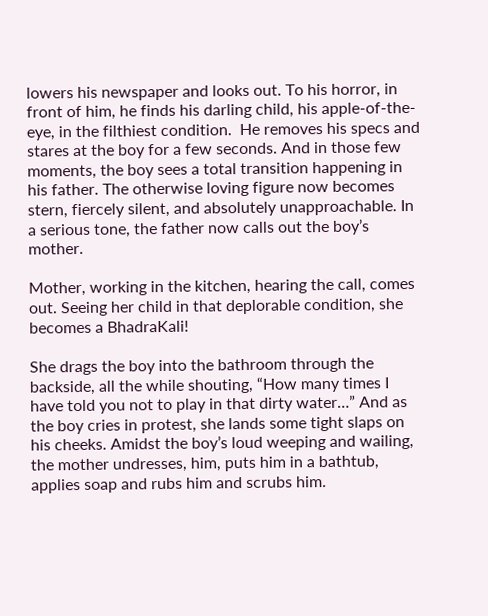lowers his newspaper and looks out. To his horror, in front of him, he finds his darling child, his apple-of-the-eye, in the filthiest condition.  He removes his specs and stares at the boy for a few seconds. And in those few moments, the boy sees a total transition happening in his father. The otherwise loving figure now becomes stern, fiercely silent, and absolutely unapproachable. In a serious tone, the father now calls out the boy’s mother.

Mother, working in the kitchen, hearing the call, comes out. Seeing her child in that deplorable condition, she becomes a BhadraKali!

She drags the boy into the bathroom through the backside, all the while shouting, “How many times I have told you not to play in that dirty water…” And as the boy cries in protest, she lands some tight slaps on his cheeks. Amidst the boy’s loud weeping and wailing, the mother undresses, him, puts him in a bathtub, applies soap and rubs him and scrubs him.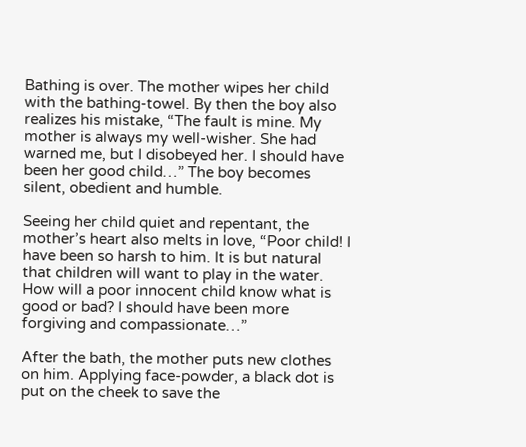Bathing is over. The mother wipes her child with the bathing-towel. By then the boy also realizes his mistake, “The fault is mine. My mother is always my well-wisher. She had warned me, but I disobeyed her. I should have been her good child…” The boy becomes silent, obedient and humble.

Seeing her child quiet and repentant, the mother’s heart also melts in love, “Poor child! I have been so harsh to him. It is but natural that children will want to play in the water. How will a poor innocent child know what is good or bad? I should have been more forgiving and compassionate…”

After the bath, the mother puts new clothes on him. Applying face-powder, a black dot is put on the cheek to save the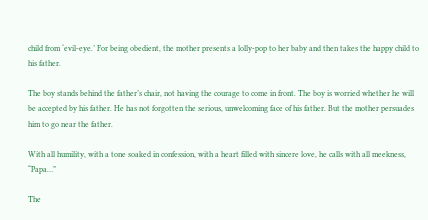child from ‘evil-eye.’ For being obedient, the mother presents a lolly-pop to her baby and then takes the happy child to his father.

The boy stands behind the father’s chair, not having the courage to come in front. The boy is worried whether he will be accepted by his father. He has not forgotten the serious, unwelcoming face of his father. But the mother persuades him to go near the father.

With all humility, with a tone soaked in confession, with a heart filled with sincere love, he calls with all meekness, “Papa…”

The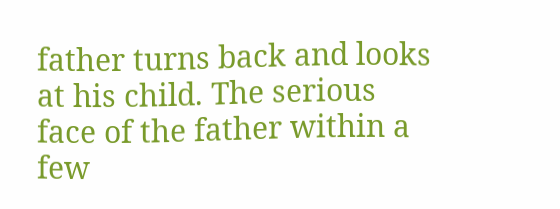father turns back and looks at his child. The serious face of the father within a few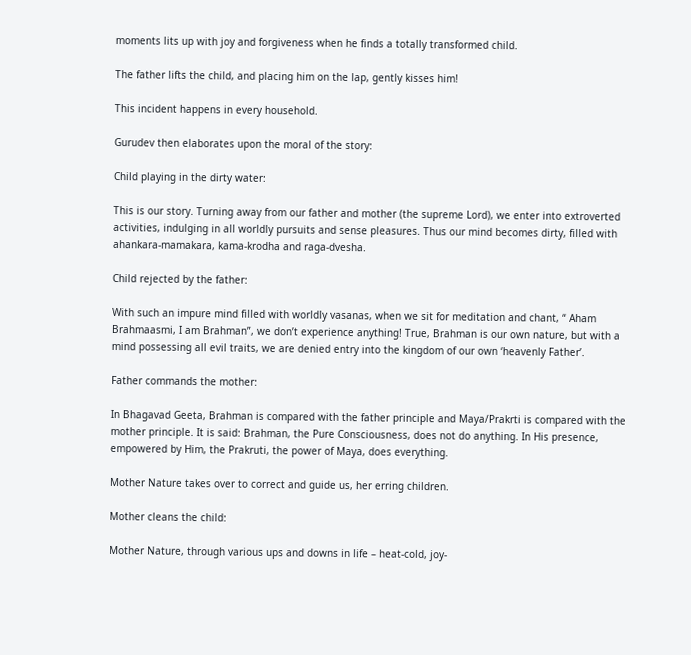moments lits up with joy and forgiveness when he finds a totally transformed child.

The father lifts the child, and placing him on the lap, gently kisses him!

This incident happens in every household.

Gurudev then elaborates upon the moral of the story:

Child playing in the dirty water:

This is our story. Turning away from our father and mother (the supreme Lord), we enter into extroverted activities, indulging in all worldly pursuits and sense pleasures. Thus our mind becomes dirty, filled with ahankara-mamakara, kama-krodha and raga-dvesha.

Child rejected by the father:

With such an impure mind filled with worldly vasanas, when we sit for meditation and chant, “ Aham Brahmaasmi, I am Brahman”, we don’t experience anything! True, Brahman is our own nature, but with a mind possessing all evil traits, we are denied entry into the kingdom of our own ‘heavenly Father’.

Father commands the mother:

In Bhagavad Geeta, Brahman is compared with the father principle and Maya/Prakrti is compared with the mother principle. It is said: Brahman, the Pure Consciousness, does not do anything. In His presence, empowered by Him, the Prakruti, the power of Maya, does everything.

Mother Nature takes over to correct and guide us, her erring children.

Mother cleans the child:

Mother Nature, through various ups and downs in life – heat-cold, joy-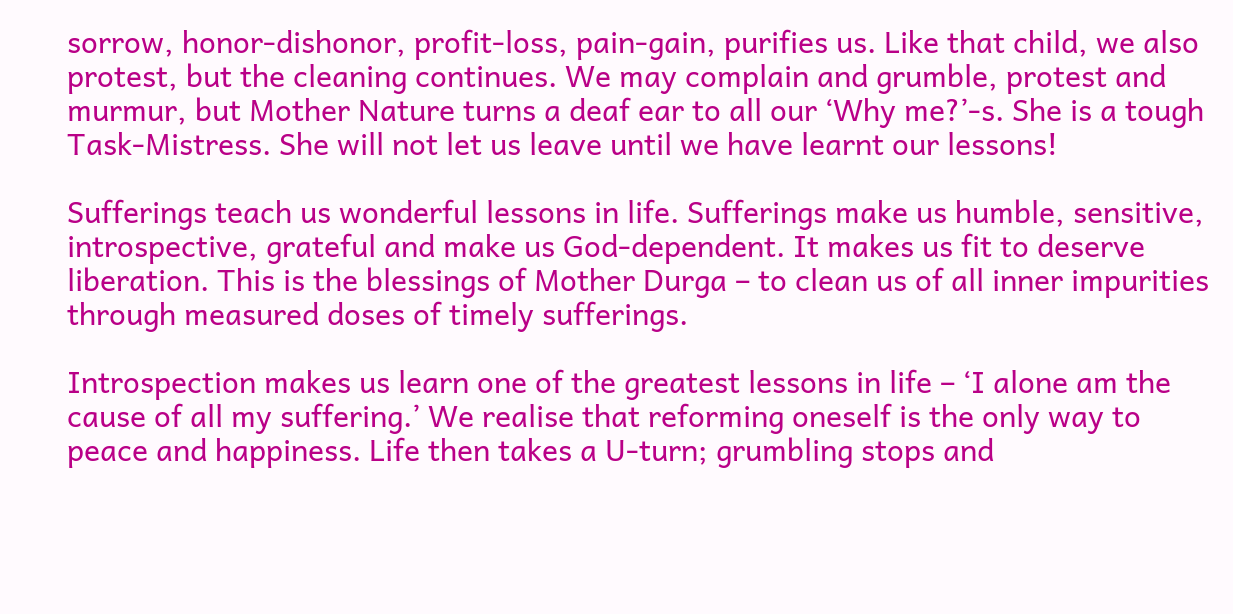sorrow, honor-dishonor, profit-loss, pain-gain, purifies us. Like that child, we also protest, but the cleaning continues. We may complain and grumble, protest and murmur, but Mother Nature turns a deaf ear to all our ‘Why me?’-s. She is a tough Task-Mistress. She will not let us leave until we have learnt our lessons!

Sufferings teach us wonderful lessons in life. Sufferings make us humble, sensitive, introspective, grateful and make us God-dependent. It makes us fit to deserve liberation. This is the blessings of Mother Durga – to clean us of all inner impurities through measured doses of timely sufferings.

Introspection makes us learn one of the greatest lessons in life – ‘I alone am the cause of all my suffering.’ We realise that reforming oneself is the only way to peace and happiness. Life then takes a U-turn; grumbling stops and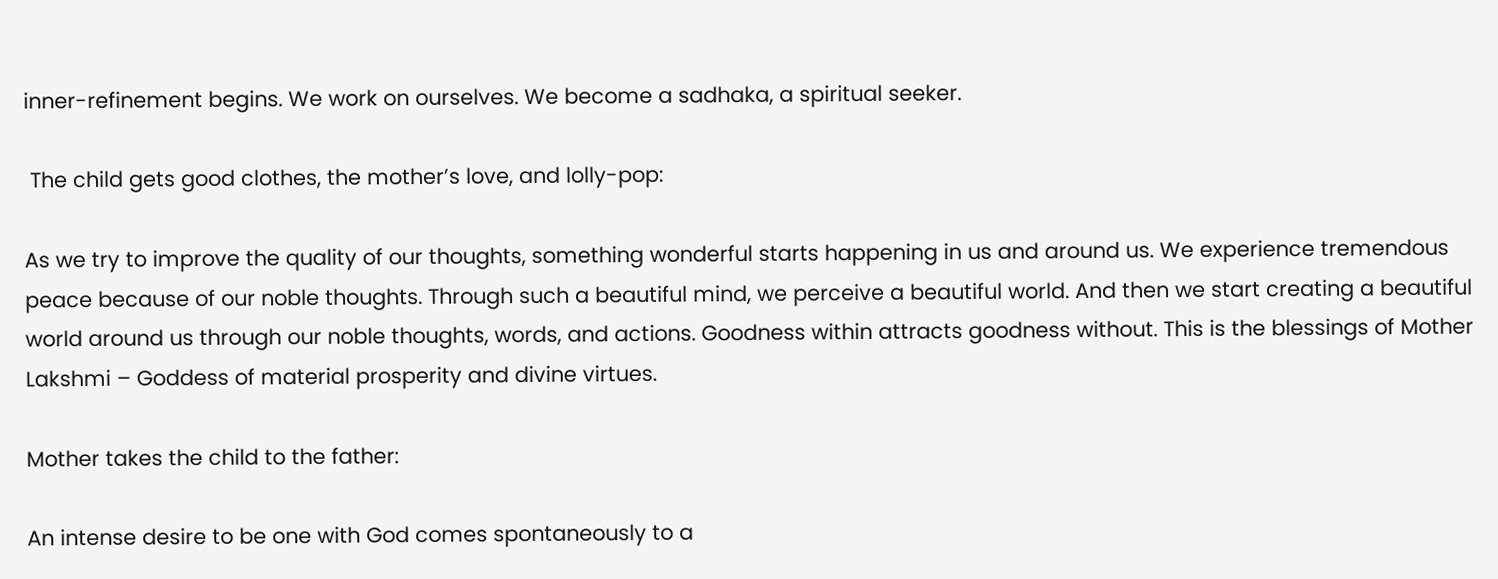inner-refinement begins. We work on ourselves. We become a sadhaka, a spiritual seeker.

 The child gets good clothes, the mother’s love, and lolly-pop:

As we try to improve the quality of our thoughts, something wonderful starts happening in us and around us. We experience tremendous peace because of our noble thoughts. Through such a beautiful mind, we perceive a beautiful world. And then we start creating a beautiful world around us through our noble thoughts, words, and actions. Goodness within attracts goodness without. This is the blessings of Mother Lakshmi – Goddess of material prosperity and divine virtues.

Mother takes the child to the father:

An intense desire to be one with God comes spontaneously to a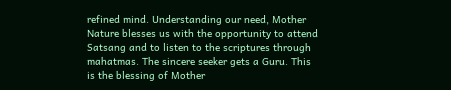refined mind. Understanding our need, Mother Nature blesses us with the opportunity to attend Satsang and to listen to the scriptures through mahatmas. The sincere seeker gets a Guru. This is the blessing of Mother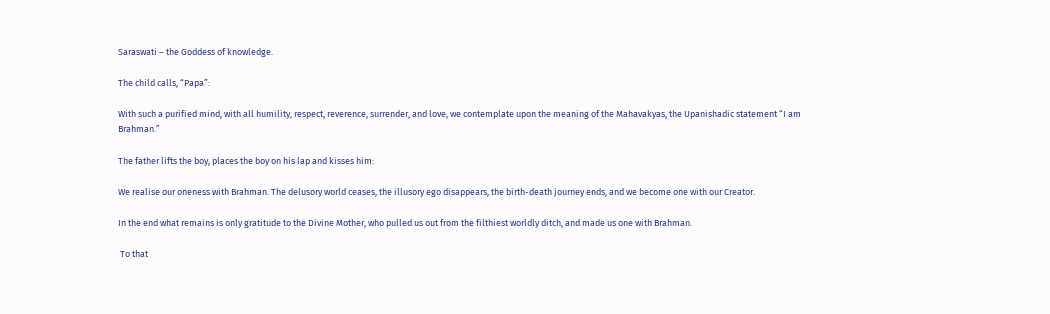Saraswati – the Goddess of knowledge.

The child calls, “Papa”:

With such a purified mind, with all humility, respect, reverence, surrender, and love, we contemplate upon the meaning of the Mahavakyas, the Upanishadic statement “I am Brahman.”

The father lifts the boy, places the boy on his lap and kisses him:

We realise our oneness with Brahman. The delusory world ceases, the illusory ego disappears, the birth-death journey ends, and we become one with our Creator.

In the end what remains is only gratitude to the Divine Mother, who pulled us out from the filthiest worldly ditch, and made us one with Brahman.

 To that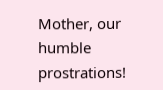Mother, our humble prostrations!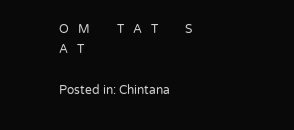O   M         T   A   T         S   A   T

Posted in: Chintana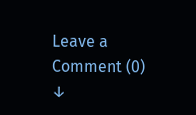Leave a Comment (0) ↓